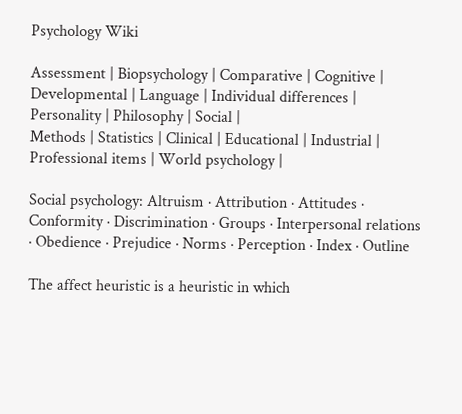Psychology Wiki

Assessment | Biopsychology | Comparative | Cognitive | Developmental | Language | Individual differences | Personality | Philosophy | Social |
Methods | Statistics | Clinical | Educational | Industrial | Professional items | World psychology |

Social psychology: Altruism · Attribution · Attitudes · Conformity · Discrimination · Groups · Interpersonal relations · Obedience · Prejudice · Norms · Perception · Index · Outline

The affect heuristic is a heuristic in which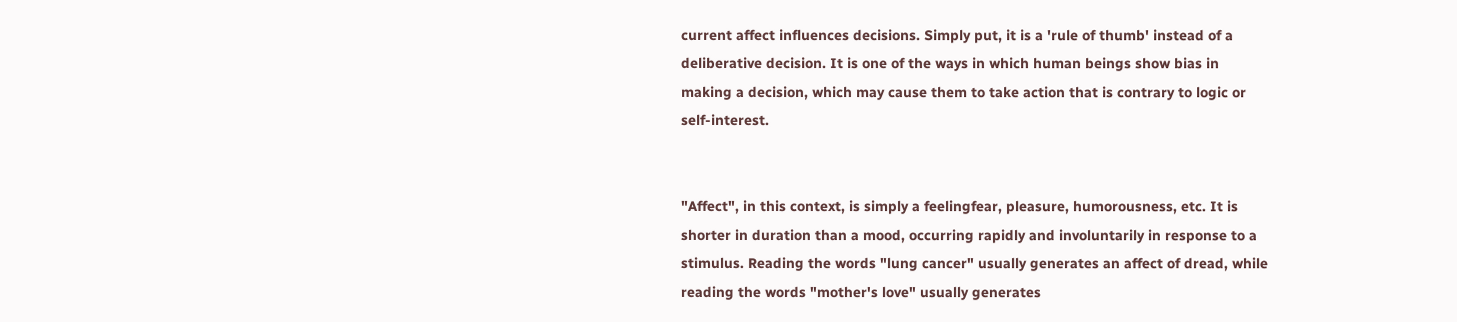current affect influences decisions. Simply put, it is a 'rule of thumb' instead of a deliberative decision. It is one of the ways in which human beings show bias in making a decision, which may cause them to take action that is contrary to logic or self-interest.


"Affect", in this context, is simply a feelingfear, pleasure, humorousness, etc. It is shorter in duration than a mood, occurring rapidly and involuntarily in response to a stimulus. Reading the words "lung cancer" usually generates an affect of dread, while reading the words "mother's love" usually generates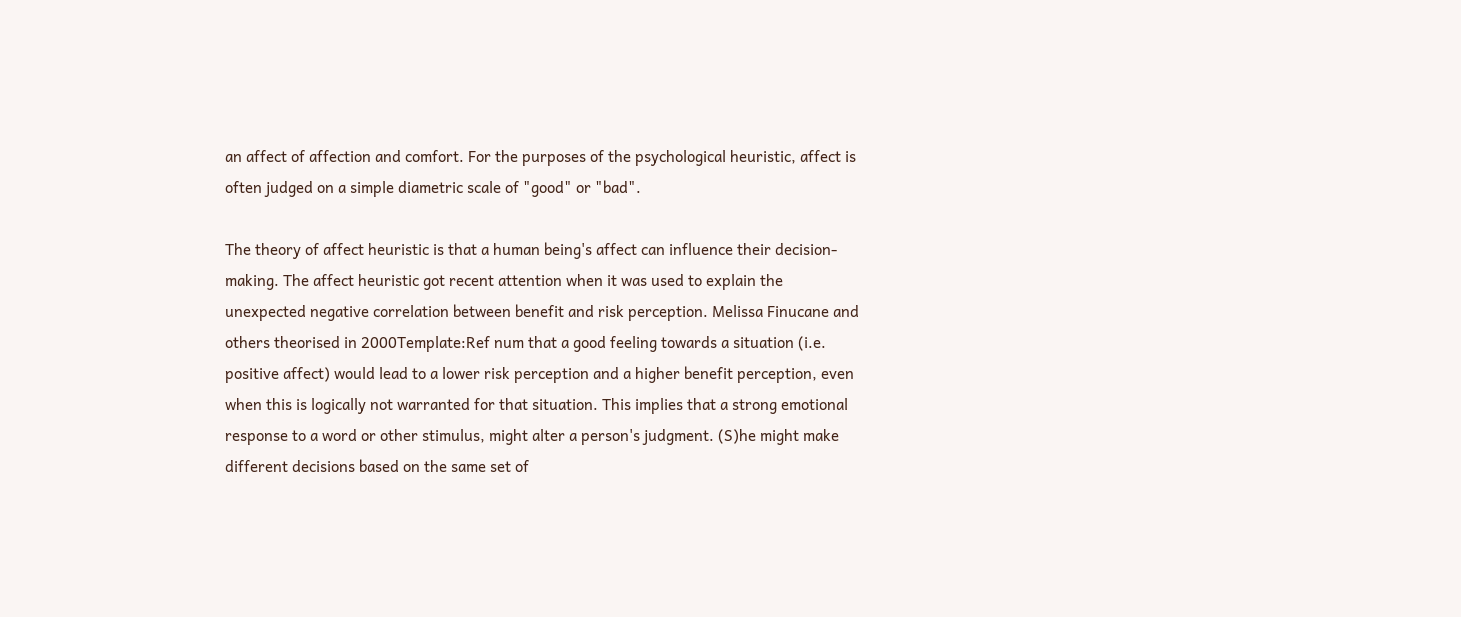an affect of affection and comfort. For the purposes of the psychological heuristic, affect is often judged on a simple diametric scale of "good" or "bad".

The theory of affect heuristic is that a human being's affect can influence their decision-making. The affect heuristic got recent attention when it was used to explain the unexpected negative correlation between benefit and risk perception. Melissa Finucane and others theorised in 2000Template:Ref num that a good feeling towards a situation (i.e. positive affect) would lead to a lower risk perception and a higher benefit perception, even when this is logically not warranted for that situation. This implies that a strong emotional response to a word or other stimulus, might alter a person's judgment. (S)he might make different decisions based on the same set of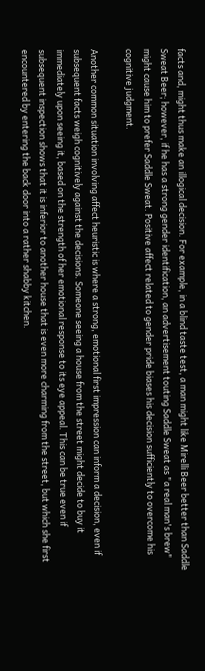facts and, might thus make an illogical decision. For example, in a blind taste test, a man might like Mirelli Beer better than Saddle Sweat Beer; however, if he has a strong gender identification, an advertisement touting Saddle Sweat as "a real man's brew" might cause him to prefer Saddle Sweat. Positive affect related to gender pride biases his decision sufficiently to overcome his cognitive judgment.

Another common situation involving affect heuristic is where a strong, emotional first impression can inform a decision, even if subsequent facts weigh cognitively against the decisions. Someone seeing a house from the street might decide to buy it immediately upon seeing it, based on the strength of her emotional response to its eye appeal. This can be true even if subsequent inspection shows that it is inferior to another house that is even more charming from the street, but which she first encountered by entering the back door into a rather shabby kitchen.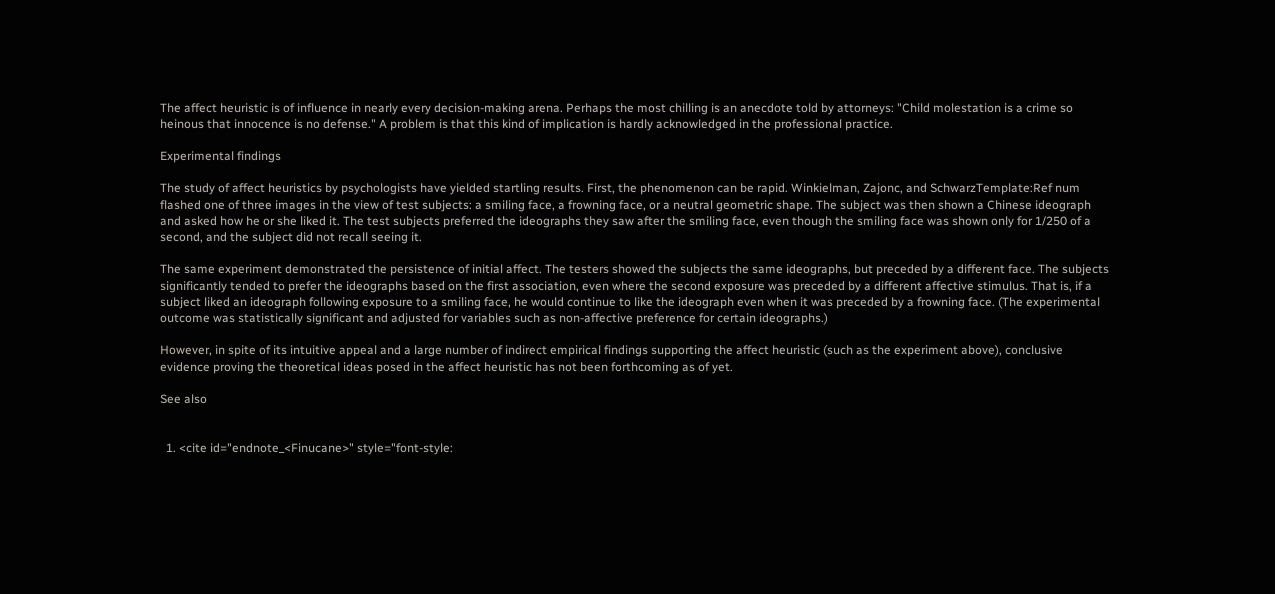The affect heuristic is of influence in nearly every decision-making arena. Perhaps the most chilling is an anecdote told by attorneys: "Child molestation is a crime so heinous that innocence is no defense." A problem is that this kind of implication is hardly acknowledged in the professional practice.

Experimental findings

The study of affect heuristics by psychologists have yielded startling results. First, the phenomenon can be rapid. Winkielman, Zajonc, and SchwarzTemplate:Ref num flashed one of three images in the view of test subjects: a smiling face, a frowning face, or a neutral geometric shape. The subject was then shown a Chinese ideograph and asked how he or she liked it. The test subjects preferred the ideographs they saw after the smiling face, even though the smiling face was shown only for 1/250 of a second, and the subject did not recall seeing it.

The same experiment demonstrated the persistence of initial affect. The testers showed the subjects the same ideographs, but preceded by a different face. The subjects significantly tended to prefer the ideographs based on the first association, even where the second exposure was preceded by a different affective stimulus. That is, if a subject liked an ideograph following exposure to a smiling face, he would continue to like the ideograph even when it was preceded by a frowning face. (The experimental outcome was statistically significant and adjusted for variables such as non-affective preference for certain ideographs.)

However, in spite of its intuitive appeal and a large number of indirect empirical findings supporting the affect heuristic (such as the experiment above), conclusive evidence proving the theoretical ideas posed in the affect heuristic has not been forthcoming as of yet.

See also


  1. <cite id="endnote_<Finucane>" style="font-style: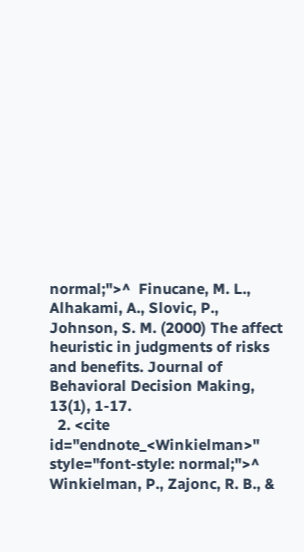normal;">^  Finucane, M. L., Alhakami, A., Slovic, P., Johnson, S. M. (2000) The affect heuristic in judgments of risks and benefits. Journal of Behavioral Decision Making, 13(1), 1-17.
  2. <cite id="endnote_<Winkielman>" style="font-style: normal;">^  Winkielman, P., Zajonc, R. B., &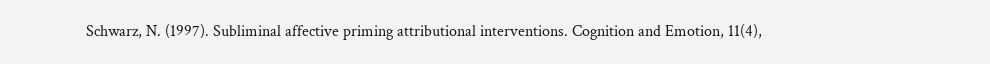Schwarz, N. (1997). Subliminal affective priming attributional interventions. Cognition and Emotion, 11(4),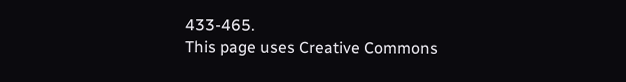433-465.
This page uses Creative Commons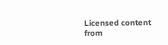Licensed content from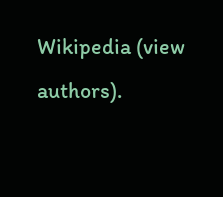Wikipedia (view authors).